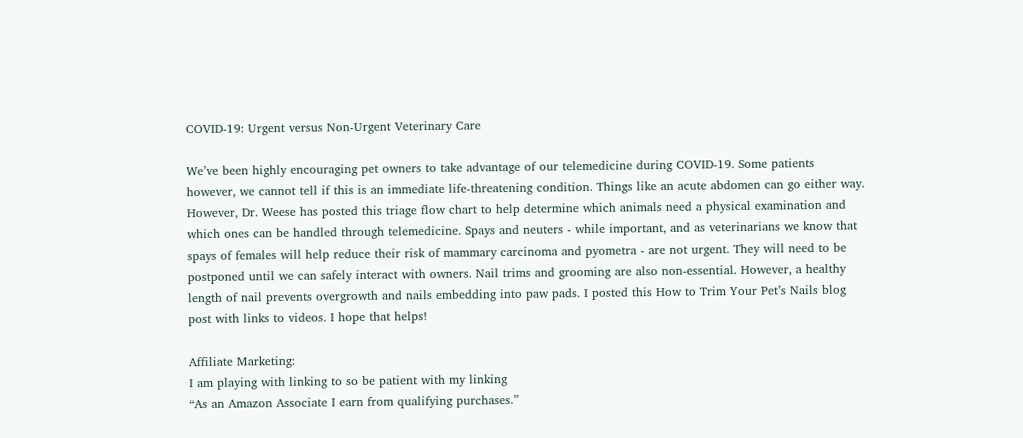COVID-19: Urgent versus Non-Urgent Veterinary Care

We’ve been highly encouraging pet owners to take advantage of our telemedicine during COVID-19. Some patients however, we cannot tell if this is an immediate life-threatening condition. Things like an acute abdomen can go either way. However, Dr. Weese has posted this triage flow chart to help determine which animals need a physical examination and which ones can be handled through telemedicine. Spays and neuters - while important, and as veterinarians we know that spays of females will help reduce their risk of mammary carcinoma and pyometra - are not urgent. They will need to be postponed until we can safely interact with owners. Nail trims and grooming are also non-essential. However, a healthy length of nail prevents overgrowth and nails embedding into paw pads. I posted this How to Trim Your Pet’s Nails blog post with links to videos. I hope that helps!

Affiliate Marketing:
I am playing with linking to so be patient with my linking
“As an Amazon Associate I earn from qualifying purchases.”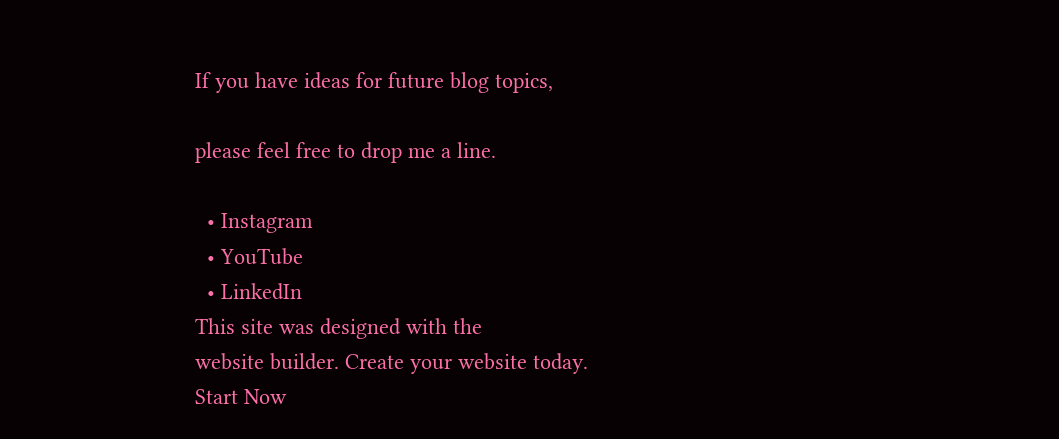If you have ideas for future blog topics,

please feel free to drop me a line.

  • Instagram
  • YouTube
  • LinkedIn
This site was designed with the
website builder. Create your website today.
Start Now